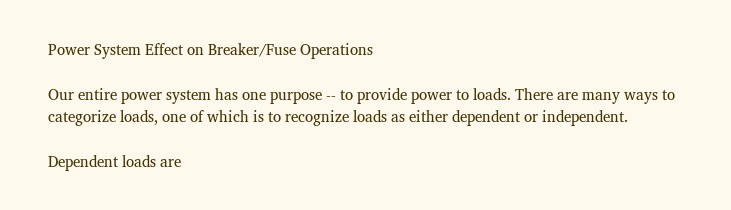Power System Effect on Breaker/Fuse Operations

Our entire power system has one purpose -- to provide power to loads. There are many ways to categorize loads, one of which is to recognize loads as either dependent or independent.

Dependent loads are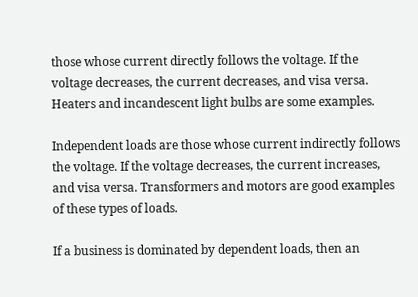those whose current directly follows the voltage. If the voltage decreases, the current decreases, and visa versa. Heaters and incandescent light bulbs are some examples.

Independent loads are those whose current indirectly follows the voltage. If the voltage decreases, the current increases, and visa versa. Transformers and motors are good examples of these types of loads.

If a business is dominated by dependent loads, then an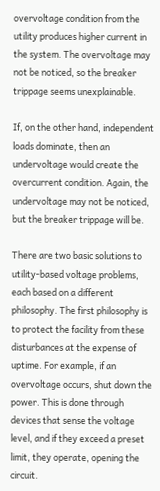overvoltage condition from the utility produces higher current in the system. The overvoltage may not be noticed, so the breaker trippage seems unexplainable.

If, on the other hand, independent loads dominate, then an undervoltage would create the overcurrent condition. Again, the undervoltage may not be noticed, but the breaker trippage will be.

There are two basic solutions to utility-based voltage problems, each based on a different philosophy. The first philosophy is to protect the facility from these disturbances at the expense of uptime. For example, if an overvoltage occurs, shut down the power. This is done through devices that sense the voltage level, and if they exceed a preset limit, they operate, opening the circuit.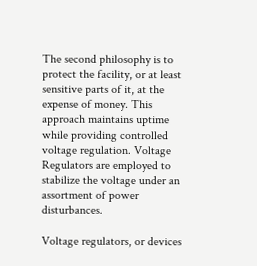The second philosophy is to protect the facility, or at least sensitive parts of it, at the expense of money. This approach maintains uptime while providing controlled voltage regulation. Voltage Regulators are employed to stabilize the voltage under an assortment of power disturbances.

Voltage regulators, or devices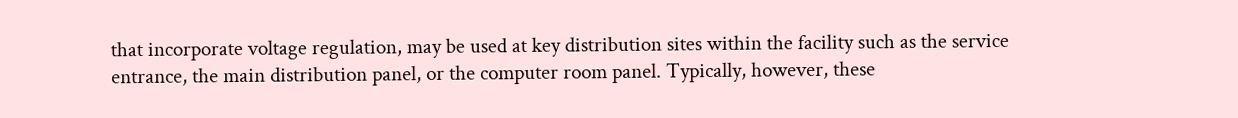that incorporate voltage regulation, may be used at key distribution sites within the facility such as the service entrance, the main distribution panel, or the computer room panel. Typically, however, these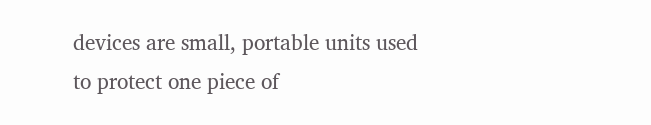devices are small, portable units used to protect one piece of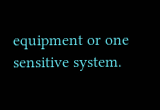equipment or one sensitive system.